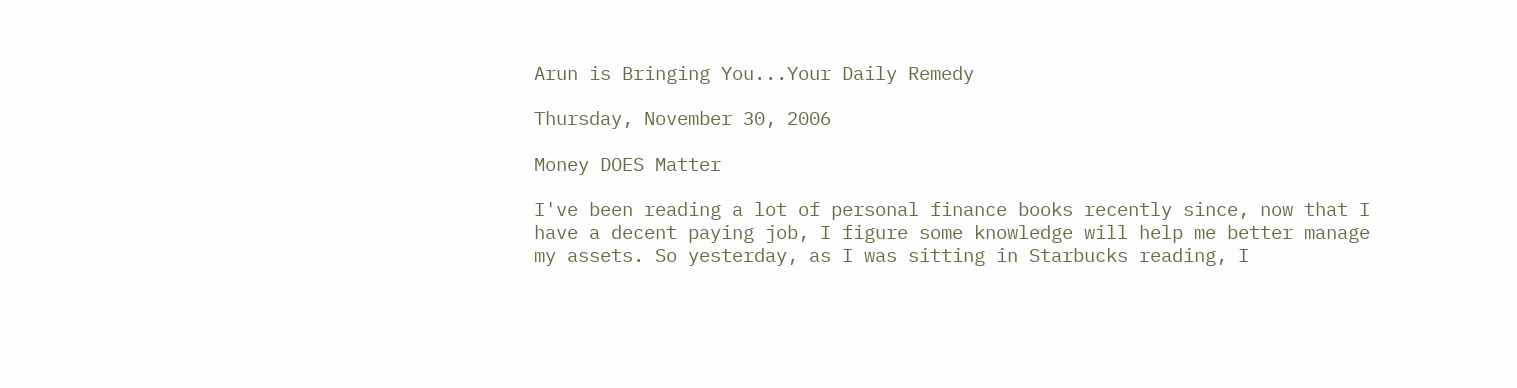Arun is Bringing You...Your Daily Remedy

Thursday, November 30, 2006

Money DOES Matter

I've been reading a lot of personal finance books recently since, now that I have a decent paying job, I figure some knowledge will help me better manage my assets. So yesterday, as I was sitting in Starbucks reading, I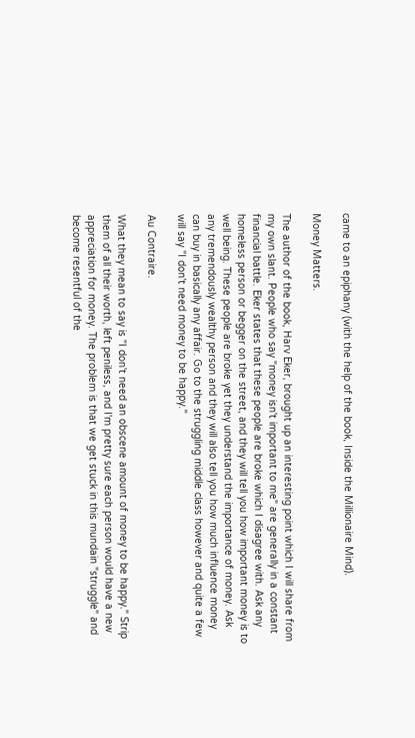came to an epiphany (with the help of the book, Inside the Millionaire Mind).

Money Matters.

The author of the book, Harv Eker, brought up an interesting point which I will share from my own slant. People who say "money isn't important to me" are generally in a constant financial battle. Eker states that these people are broke which I disagree with. Ask any homeless person or begger on the street, and they will tell you how important money is to well being. These people are broke yet they understand the importance of money. Ask any tremendously wealthy person and they will also tell you how much influence money can buy in basically any affair. Go to the struggling middle class however and quite a few will say "I don't need money to be happy."

Au Contraire.

What they mean to say is "I don't need an obscene amount of money to be happy." Strip them of all their worth, left peniless, and I'm pretty sure each person would have a new appreciation for money. The problem is that we get stuck in this mundain "struggle" and become resentful of the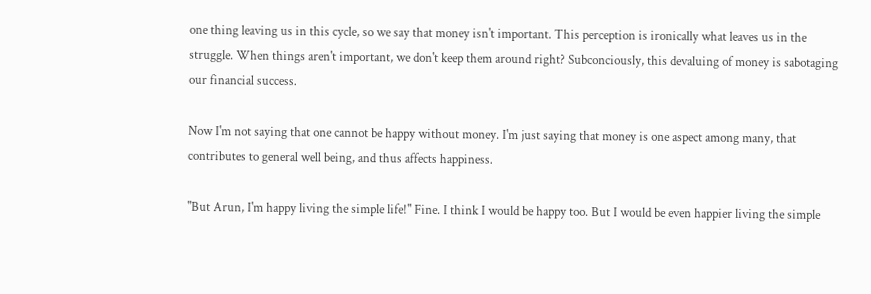one thing leaving us in this cycle, so we say that money isn't important. This perception is ironically what leaves us in the struggle. When things aren't important, we don't keep them around right? Subconciously, this devaluing of money is sabotaging our financial success.

Now I'm not saying that one cannot be happy without money. I'm just saying that money is one aspect among many, that contributes to general well being, and thus affects happiness.

"But Arun, I'm happy living the simple life!" Fine. I think I would be happy too. But I would be even happier living the simple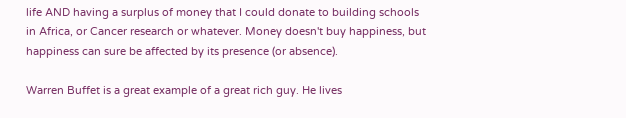life AND having a surplus of money that I could donate to building schools in Africa, or Cancer research or whatever. Money doesn't buy happiness, but happiness can sure be affected by its presence (or absence).

Warren Buffet is a great example of a great rich guy. He lives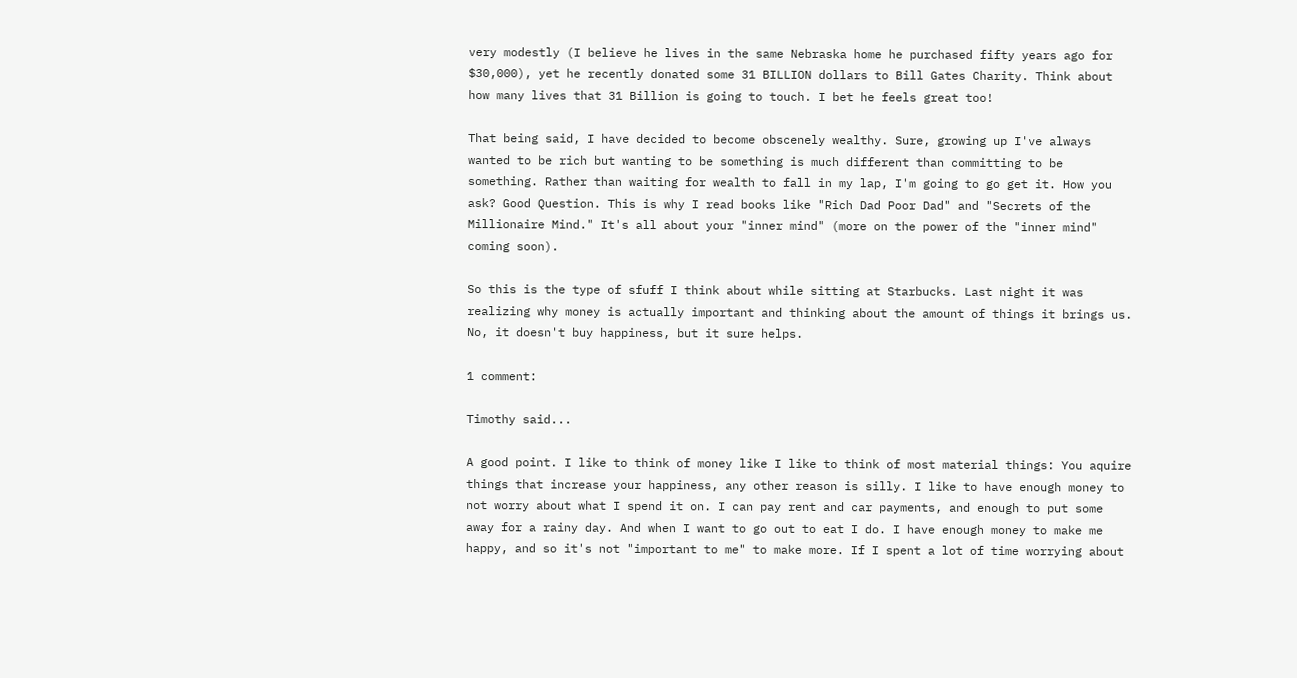very modestly (I believe he lives in the same Nebraska home he purchased fifty years ago for $30,000), yet he recently donated some 31 BILLION dollars to Bill Gates Charity. Think about how many lives that 31 Billion is going to touch. I bet he feels great too!

That being said, I have decided to become obscenely wealthy. Sure, growing up I've always wanted to be rich but wanting to be something is much different than committing to be something. Rather than waiting for wealth to fall in my lap, I'm going to go get it. How you ask? Good Question. This is why I read books like "Rich Dad Poor Dad" and "Secrets of the Millionaire Mind." It's all about your "inner mind" (more on the power of the "inner mind" coming soon).

So this is the type of sfuff I think about while sitting at Starbucks. Last night it was realizing why money is actually important and thinking about the amount of things it brings us. No, it doesn't buy happiness, but it sure helps.

1 comment:

Timothy said...

A good point. I like to think of money like I like to think of most material things: You aquire things that increase your happiness, any other reason is silly. I like to have enough money to not worry about what I spend it on. I can pay rent and car payments, and enough to put some away for a rainy day. And when I want to go out to eat I do. I have enough money to make me happy, and so it's not "important to me" to make more. If I spent a lot of time worrying about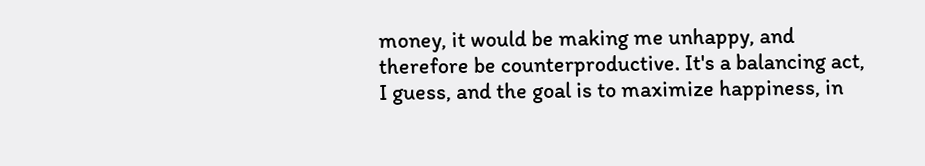money, it would be making me unhappy, and therefore be counterproductive. It's a balancing act, I guess, and the goal is to maximize happiness, in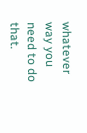whatever way you need to do that.